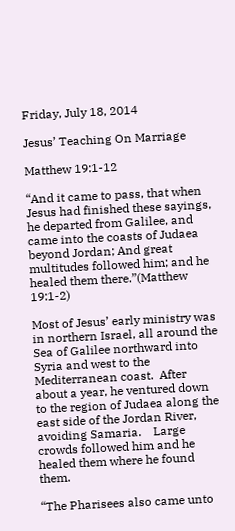Friday, July 18, 2014

Jesus’ Teaching On Marriage

Matthew 19:1-12

“And it came to pass, that when Jesus had finished these sayings, he departed from Galilee, and came into the coasts of Judaea beyond Jordan; And great multitudes followed him; and he healed them there.”(Matthew 19:1-2)

Most of Jesus’ early ministry was in northern Israel, all around the Sea of Galilee northward into Syria and west to the Mediterranean coast.  After about a year, he ventured down to the region of Judaea along the east side of the Jordan River, avoiding Samaria.    Large crowds followed him and he healed them where he found them.

“The Pharisees also came unto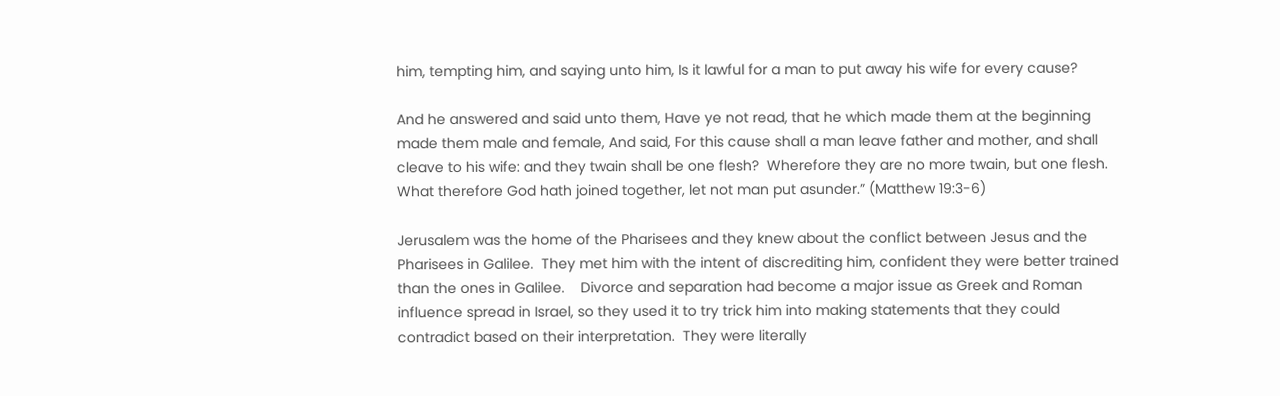him, tempting him, and saying unto him, Is it lawful for a man to put away his wife for every cause?

And he answered and said unto them, Have ye not read, that he which made them at the beginning made them male and female, And said, For this cause shall a man leave father and mother, and shall cleave to his wife: and they twain shall be one flesh?  Wherefore they are no more twain, but one flesh. What therefore God hath joined together, let not man put asunder.” (Matthew 19:3-6)

Jerusalem was the home of the Pharisees and they knew about the conflict between Jesus and the Pharisees in Galilee.  They met him with the intent of discrediting him, confident they were better trained than the ones in Galilee.    Divorce and separation had become a major issue as Greek and Roman influence spread in Israel, so they used it to try trick him into making statements that they could contradict based on their interpretation.  They were literally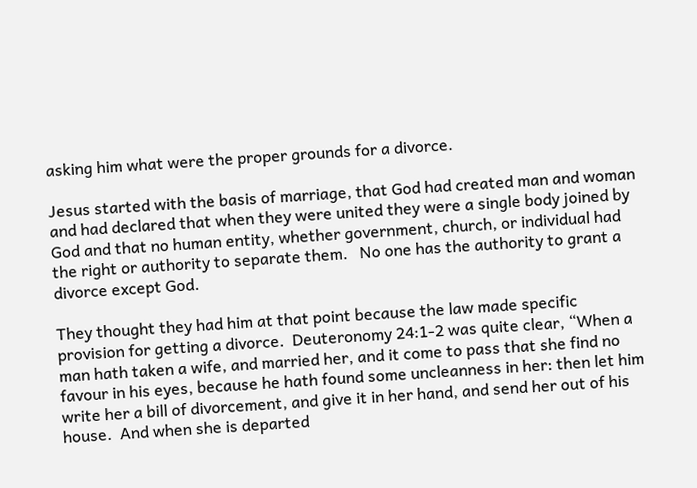asking him what were the proper grounds for a divorce.

Jesus started with the basis of marriage, that God had created man and woman and had declared that when they were united they were a single body joined by God and that no human entity, whether government, church, or individual had the right or authority to separate them.   No one has the authority to grant a divorce except God.

They thought they had him at that point because the law made specific provision for getting a divorce.  Deuteronomy 24:1-2 was quite clear, “When a man hath taken a wife, and married her, and it come to pass that she find no favour in his eyes, because he hath found some uncleanness in her: then let him write her a bill of divorcement, and give it in her hand, and send her out of his house.  And when she is departed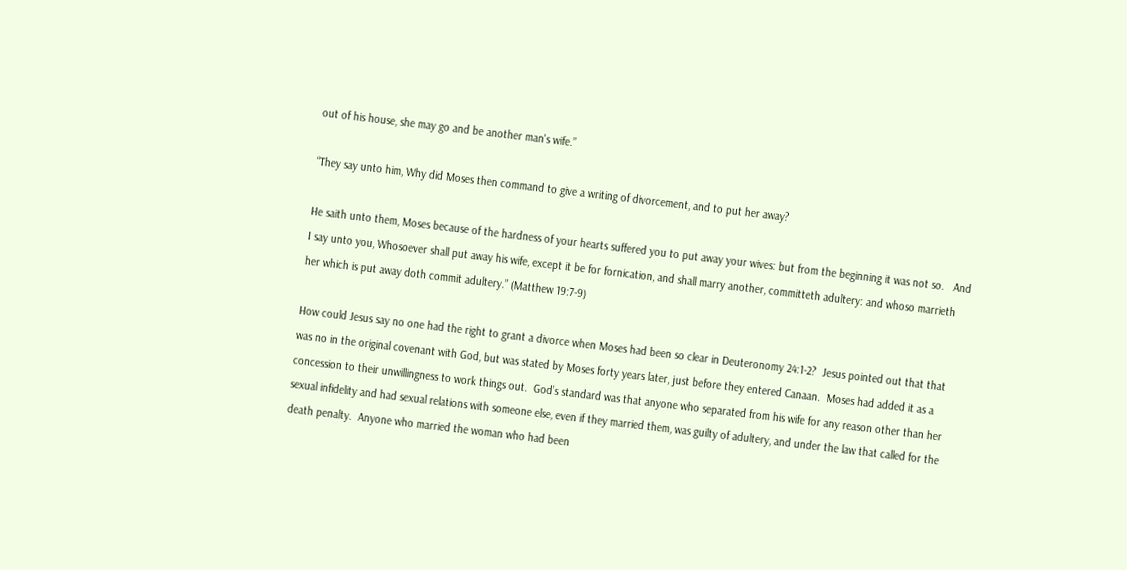out of his house, she may go and be another man's wife.”

“They say unto him, Why did Moses then command to give a writing of divorcement, and to put her away?

He saith unto them, Moses because of the hardness of your hearts suffered you to put away your wives: but from the beginning it was not so.   And I say unto you, Whosoever shall put away his wife, except it be for fornication, and shall marry another, committeth adultery: and whoso marrieth her which is put away doth commit adultery.” (Matthew 19:7-9)

How could Jesus say no one had the right to grant a divorce when Moses had been so clear in Deuteronomy 24:1-2?  Jesus pointed out that that was no in the original covenant with God, but was stated by Moses forty years later, just before they entered Canaan.  Moses had added it as a concession to their unwillingness to work things out.  God’s standard was that anyone who separated from his wife for any reason other than her sexual infidelity and had sexual relations with someone else, even if they married them, was guilty of adultery, and under the law that called for the death penalty.  Anyone who married the woman who had been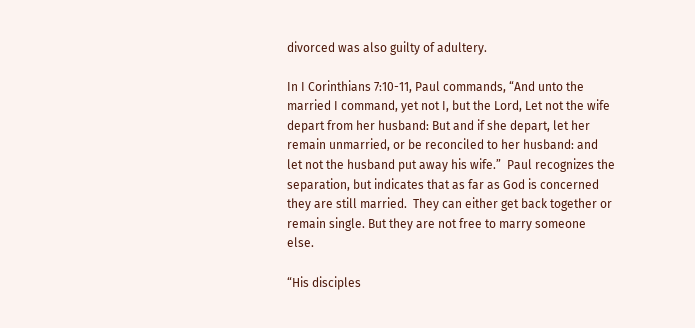divorced was also guilty of adultery.

In I Corinthians 7:10-11, Paul commands, “And unto the married I command, yet not I, but the Lord, Let not the wife depart from her husband: But and if she depart, let her remain unmarried, or be reconciled to her husband: and let not the husband put away his wife.”  Paul recognizes the separation, but indicates that as far as God is concerned they are still married.  They can either get back together or remain single. But they are not free to marry someone else.

“His disciples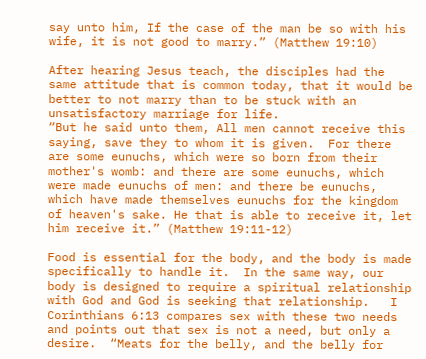say unto him, If the case of the man be so with his wife, it is not good to marry.” (Matthew 19:10)

After hearing Jesus teach, the disciples had the same attitude that is common today, that it would be better to not marry than to be stuck with an unsatisfactory marriage for life.
“But he said unto them, All men cannot receive this saying, save they to whom it is given.  For there are some eunuchs, which were so born from their mother's womb: and there are some eunuchs, which were made eunuchs of men: and there be eunuchs, which have made themselves eunuchs for the kingdom of heaven's sake. He that is able to receive it, let him receive it.” (Matthew 19:11-12)

Food is essential for the body, and the body is made specifically to handle it.  In the same way, our body is designed to require a spiritual relationship with God and God is seeking that relationship.   I Corinthians 6:13 compares sex with these two needs and points out that sex is not a need, but only a desire.  “Meats for the belly, and the belly for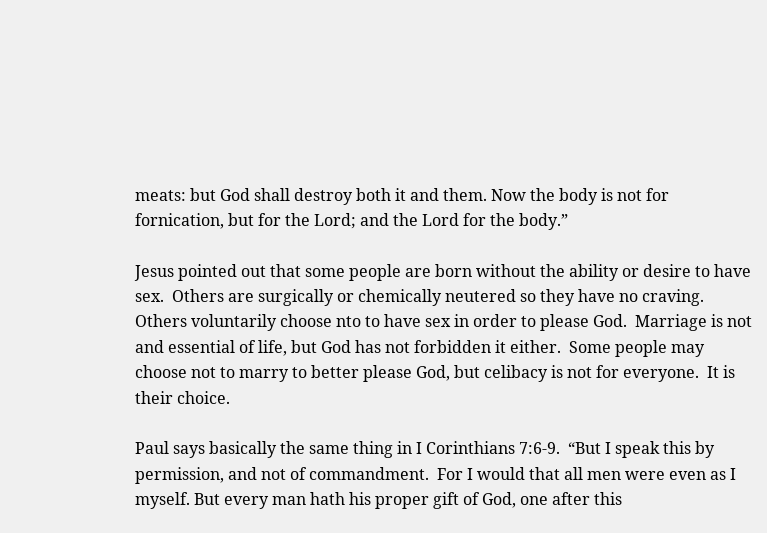meats: but God shall destroy both it and them. Now the body is not for fornication, but for the Lord; and the Lord for the body.”

Jesus pointed out that some people are born without the ability or desire to have sex.  Others are surgically or chemically neutered so they have no craving.  Others voluntarily choose nto to have sex in order to please God.  Marriage is not and essential of life, but God has not forbidden it either.  Some people may choose not to marry to better please God, but celibacy is not for everyone.  It is their choice.

Paul says basically the same thing in I Corinthians 7:6-9.  “But I speak this by permission, and not of commandment.  For I would that all men were even as I myself. But every man hath his proper gift of God, one after this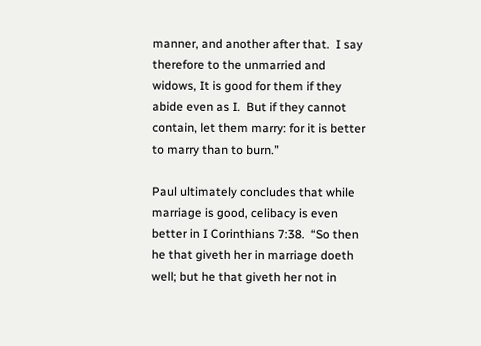manner, and another after that.  I say therefore to the unmarried and widows, It is good for them if they abide even as I.  But if they cannot contain, let them marry: for it is better to marry than to burn.”

Paul ultimately concludes that while marriage is good, celibacy is even better in I Corinthians 7:38.  “So then he that giveth her in marriage doeth well; but he that giveth her not in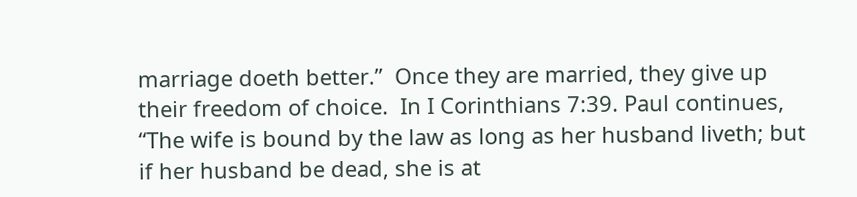marriage doeth better.”  Once they are married, they give up their freedom of choice.  In I Corinthians 7:39. Paul continues, “The wife is bound by the law as long as her husband liveth; but if her husband be dead, she is at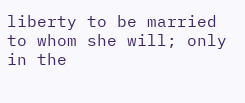liberty to be married to whom she will; only in the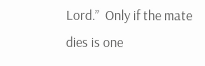Lord.”  Only if the mate dies is one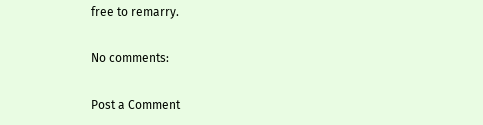free to remarry.

No comments:

Post a Comment